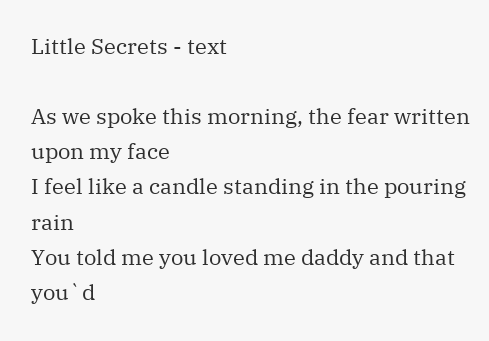Little Secrets - text

As we spoke this morning, the fear written upon my face
I feel like a candle standing in the pouring rain
You told me you loved me daddy and that you`d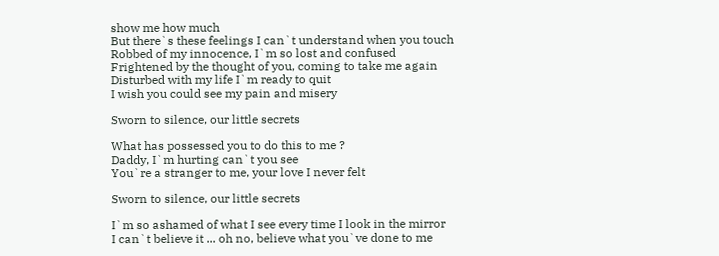show me how much
But there`s these feelings I can`t understand when you touch
Robbed of my innocence, I`m so lost and confused
Frightened by the thought of you, coming to take me again
Disturbed with my life I`m ready to quit
I wish you could see my pain and misery

Sworn to silence, our little secrets

What has possessed you to do this to me ?
Daddy, I`m hurting can`t you see
You`re a stranger to me, your love I never felt

Sworn to silence, our little secrets

I`m so ashamed of what I see every time I look in the mirror
I can`t believe it ... oh no, believe what you`ve done to me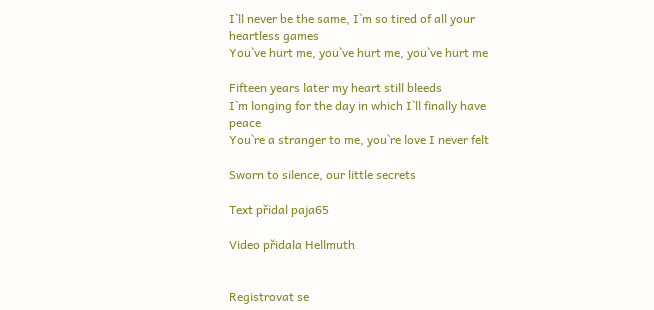I`ll never be the same, I`m so tired of all your heartless games
You`ve hurt me, you`ve hurt me, you`ve hurt me

Fifteen years later my heart still bleeds
I`m longing for the day in which I`ll finally have peace
You`re a stranger to me, you`re love I never felt

Sworn to silence, our little secrets

Text přidal paja65

Video přidala Hellmuth


Registrovat se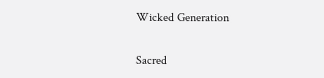Wicked Generation

Sacred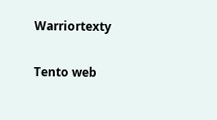Warriortexty

Tento web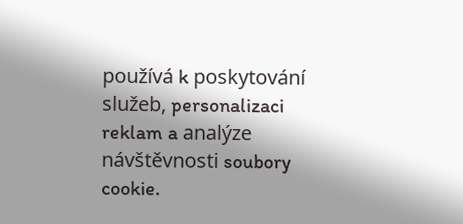používá k poskytování služeb, personalizaci reklam a analýze návštěvnosti soubory cookie.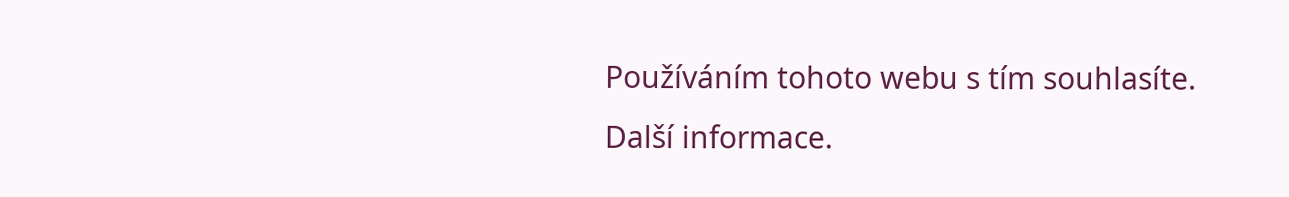Používáním tohoto webu s tím souhlasíte. Další informace.